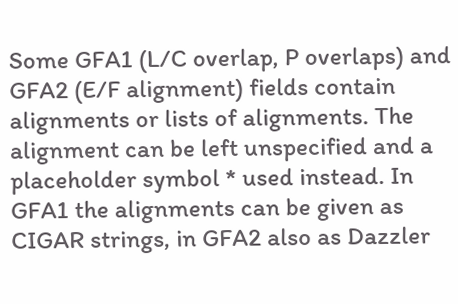Some GFA1 (L/C overlap, P overlaps) and GFA2 (E/F alignment) fields contain alignments or lists of alignments. The alignment can be left unspecified and a placeholder symbol * used instead. In GFA1 the alignments can be given as CIGAR strings, in GFA2 also as Dazzler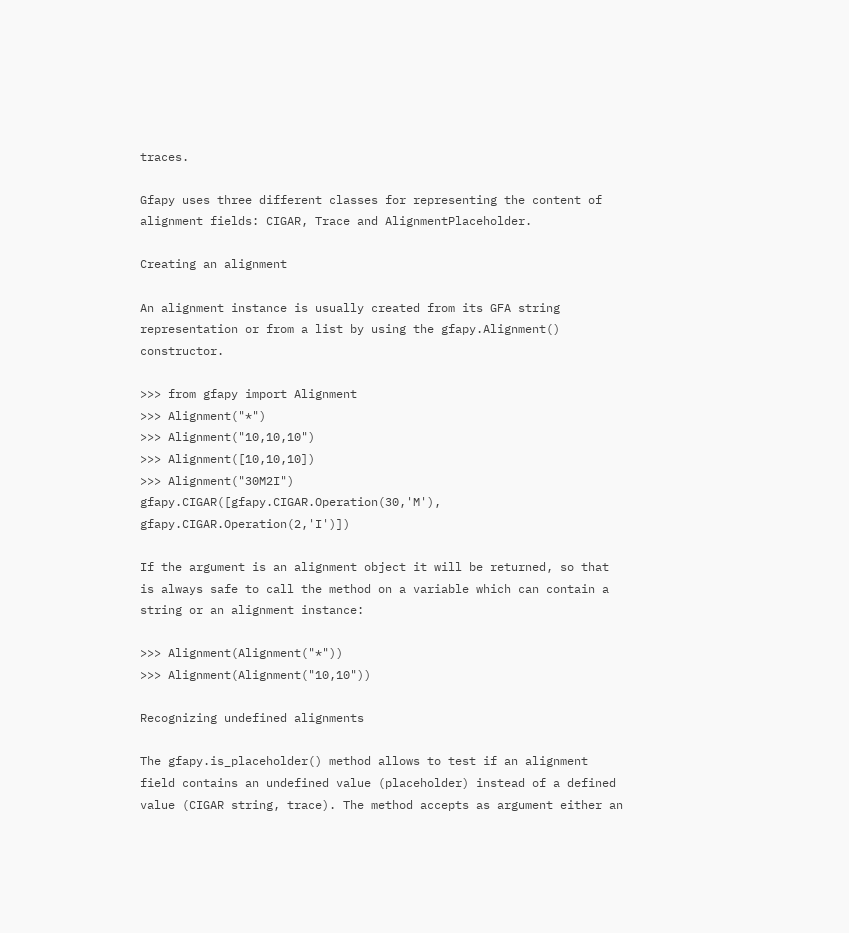traces.

Gfapy uses three different classes for representing the content of alignment fields: CIGAR, Trace and AlignmentPlaceholder.

Creating an alignment

An alignment instance is usually created from its GFA string representation or from a list by using the gfapy.Alignment() constructor.

>>> from gfapy import Alignment
>>> Alignment("*")
>>> Alignment("10,10,10")
>>> Alignment([10,10,10])
>>> Alignment("30M2I")
gfapy.CIGAR([gfapy.CIGAR.Operation(30,'M'), gfapy.CIGAR.Operation(2,'I')])

If the argument is an alignment object it will be returned, so that is always safe to call the method on a variable which can contain a string or an alignment instance:

>>> Alignment(Alignment("*"))
>>> Alignment(Alignment("10,10"))

Recognizing undefined alignments

The gfapy.is_placeholder() method allows to test if an alignment field contains an undefined value (placeholder) instead of a defined value (CIGAR string, trace). The method accepts as argument either an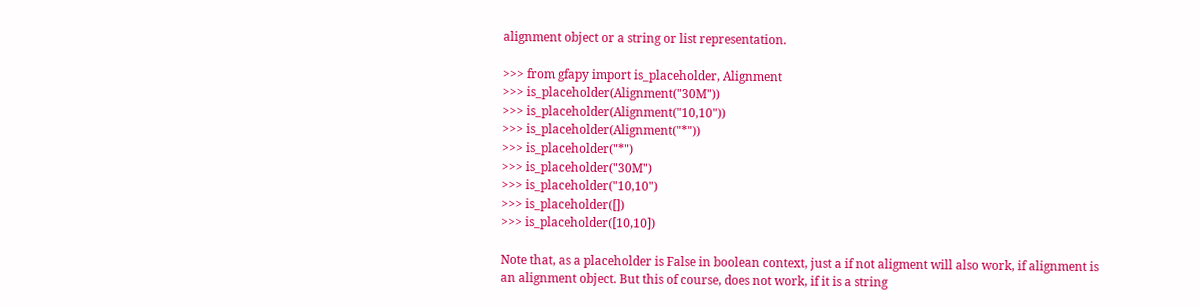alignment object or a string or list representation.

>>> from gfapy import is_placeholder, Alignment
>>> is_placeholder(Alignment("30M"))
>>> is_placeholder(Alignment("10,10"))
>>> is_placeholder(Alignment("*"))
>>> is_placeholder("*")
>>> is_placeholder("30M")
>>> is_placeholder("10,10")
>>> is_placeholder([])
>>> is_placeholder([10,10])

Note that, as a placeholder is False in boolean context, just a if not aligment will also work, if alignment is an alignment object. But this of course, does not work, if it is a string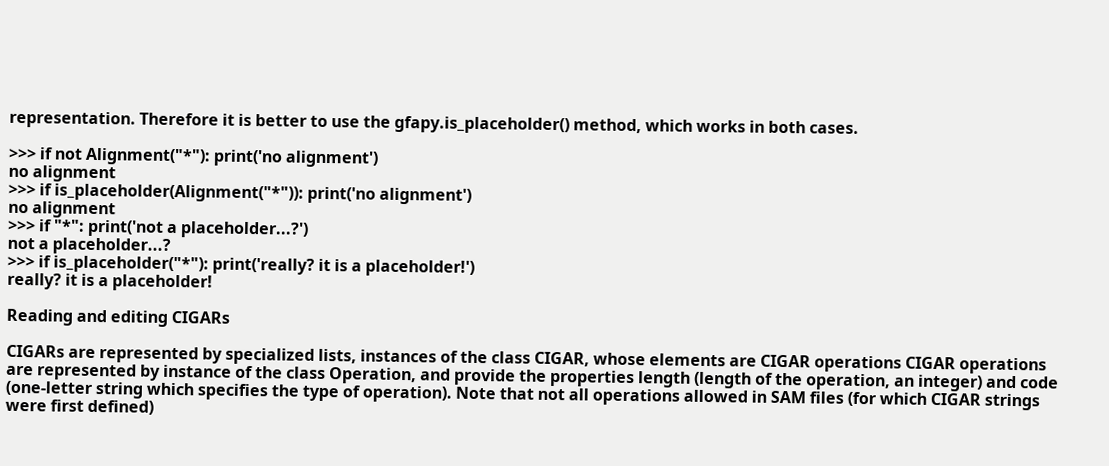representation. Therefore it is better to use the gfapy.is_placeholder() method, which works in both cases.

>>> if not Alignment("*"): print('no alignment')
no alignment
>>> if is_placeholder(Alignment("*")): print('no alignment')
no alignment
>>> if "*": print('not a placeholder...?')
not a placeholder...?
>>> if is_placeholder("*"): print('really? it is a placeholder!')
really? it is a placeholder!

Reading and editing CIGARs

CIGARs are represented by specialized lists, instances of the class CIGAR, whose elements are CIGAR operations CIGAR operations are represented by instance of the class Operation, and provide the properties length (length of the operation, an integer) and code (one-letter string which specifies the type of operation). Note that not all operations allowed in SAM files (for which CIGAR strings were first defined)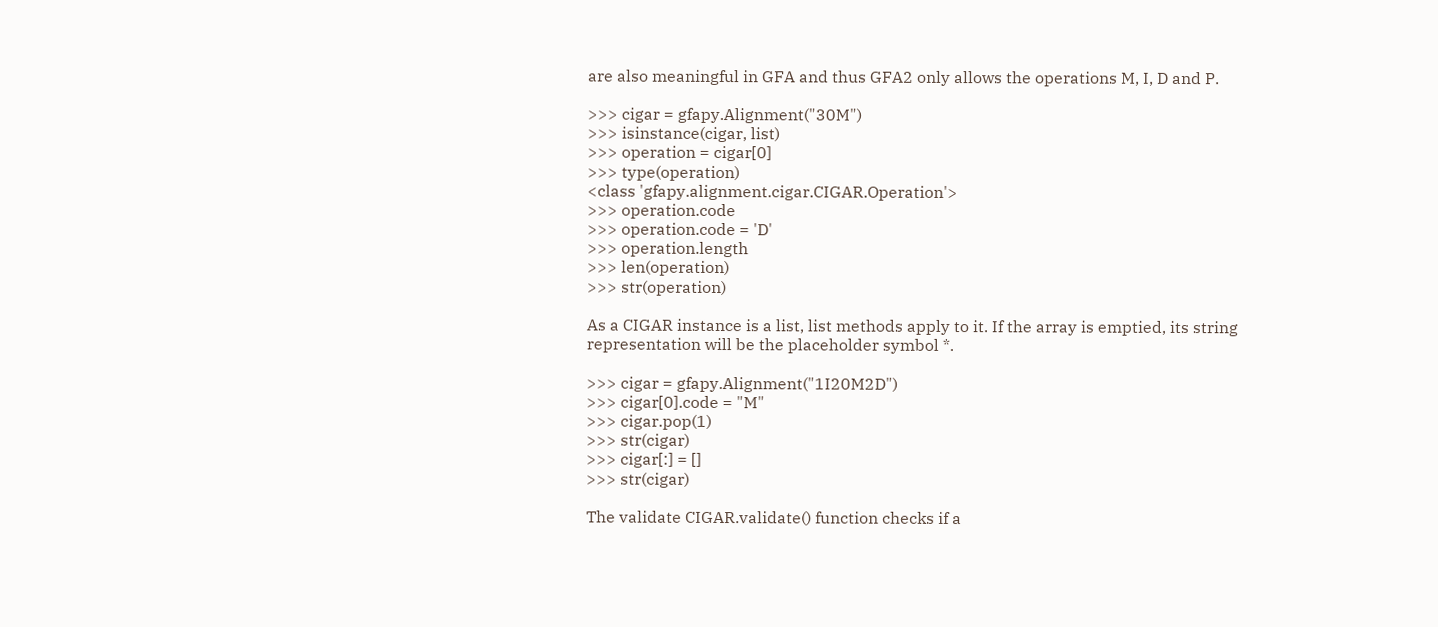are also meaningful in GFA and thus GFA2 only allows the operations M, I, D and P.

>>> cigar = gfapy.Alignment("30M")
>>> isinstance(cigar, list)
>>> operation = cigar[0]
>>> type(operation)
<class 'gfapy.alignment.cigar.CIGAR.Operation'>
>>> operation.code
>>> operation.code = 'D'
>>> operation.length
>>> len(operation)
>>> str(operation)

As a CIGAR instance is a list, list methods apply to it. If the array is emptied, its string representation will be the placeholder symbol *.

>>> cigar = gfapy.Alignment("1I20M2D")
>>> cigar[0].code = "M"
>>> cigar.pop(1)
>>> str(cigar)
>>> cigar[:] = []
>>> str(cigar)

The validate CIGAR.validate() function checks if a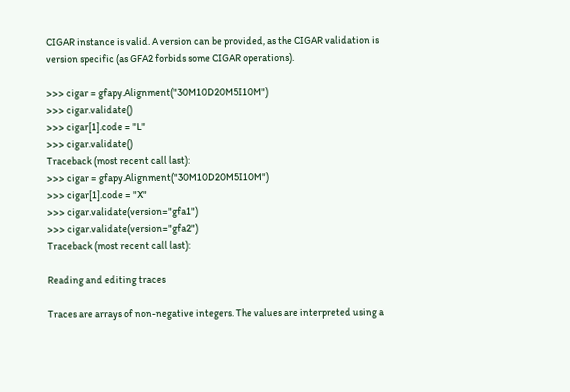CIGAR instance is valid. A version can be provided, as the CIGAR validation is version specific (as GFA2 forbids some CIGAR operations).

>>> cigar = gfapy.Alignment("30M10D20M5I10M")
>>> cigar.validate()
>>> cigar[1].code = "L"
>>> cigar.validate()
Traceback (most recent call last):
>>> cigar = gfapy.Alignment("30M10D20M5I10M")
>>> cigar[1].code = "X"
>>> cigar.validate(version="gfa1")
>>> cigar.validate(version="gfa2")
Traceback (most recent call last):

Reading and editing traces

Traces are arrays of non-negative integers. The values are interpreted using a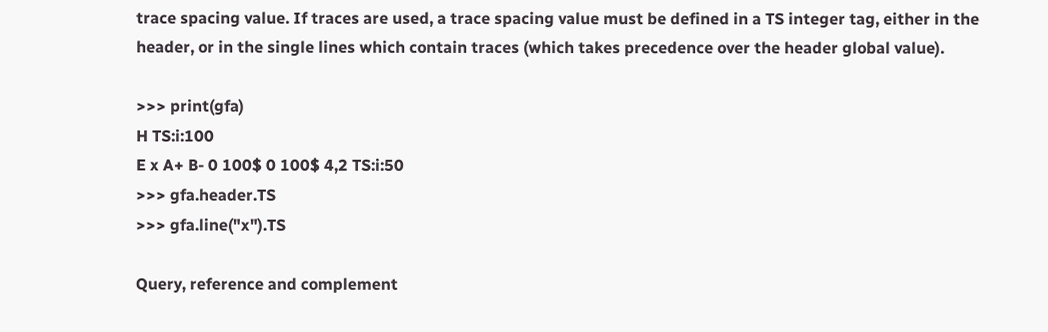trace spacing value. If traces are used, a trace spacing value must be defined in a TS integer tag, either in the header, or in the single lines which contain traces (which takes precedence over the header global value).

>>> print(gfa)
H TS:i:100
E x A+ B- 0 100$ 0 100$ 4,2 TS:i:50
>>> gfa.header.TS
>>> gfa.line("x").TS

Query, reference and complement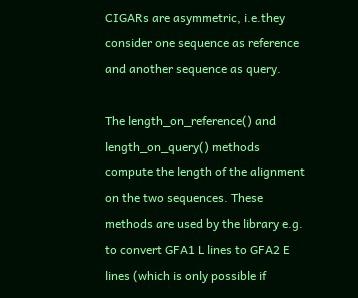CIGARs are asymmetric, i.e.they consider one sequence as reference and another sequence as query.

The length_on_reference() and length_on_query() methods compute the length of the alignment on the two sequences. These methods are used by the library e.g. to convert GFA1 L lines to GFA2 E lines (which is only possible if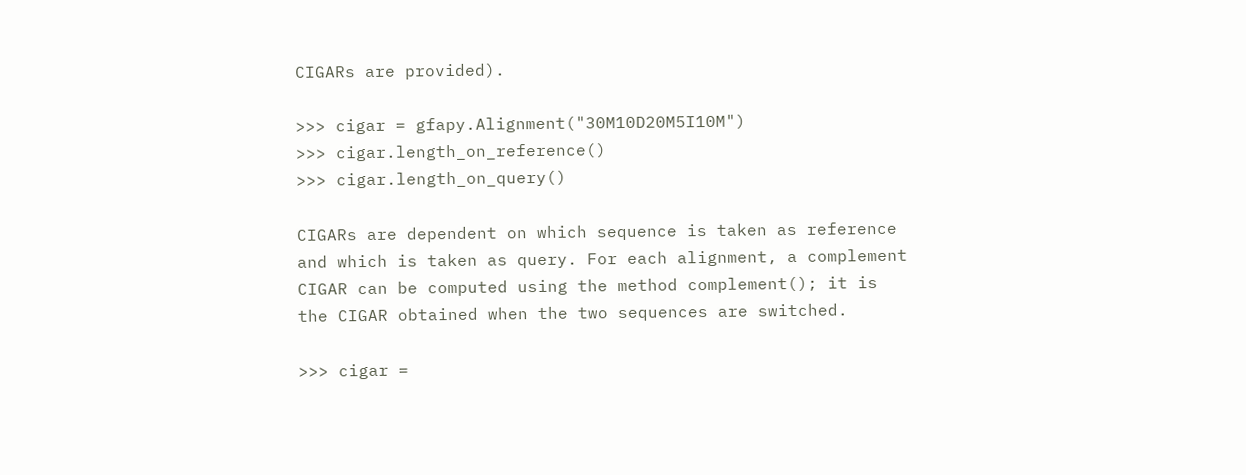CIGARs are provided).

>>> cigar = gfapy.Alignment("30M10D20M5I10M")
>>> cigar.length_on_reference()
>>> cigar.length_on_query()

CIGARs are dependent on which sequence is taken as reference and which is taken as query. For each alignment, a complement CIGAR can be computed using the method complement(); it is the CIGAR obtained when the two sequences are switched.

>>> cigar =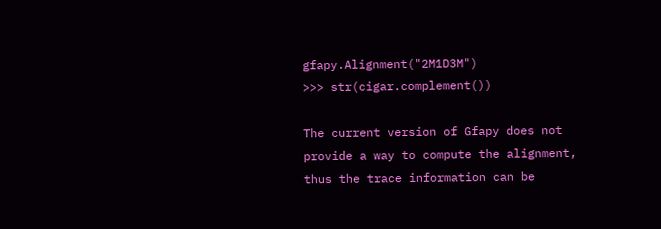gfapy.Alignment("2M1D3M")
>>> str(cigar.complement())

The current version of Gfapy does not provide a way to compute the alignment, thus the trace information can be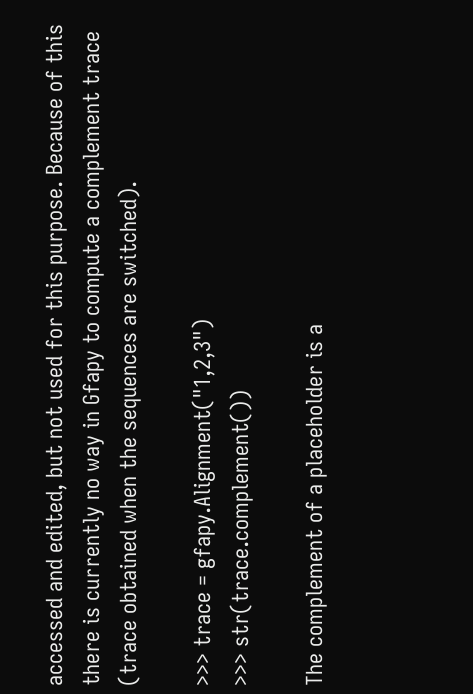accessed and edited, but not used for this purpose. Because of this there is currently no way in Gfapy to compute a complement trace (trace obtained when the sequences are switched).

>>> trace = gfapy.Alignment("1,2,3")
>>> str(trace.complement())

The complement of a placeholder is a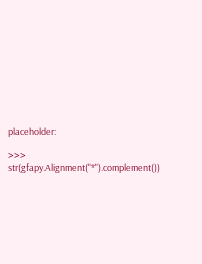placeholder:

>>> str(gfapy.Alignment("*").complement())